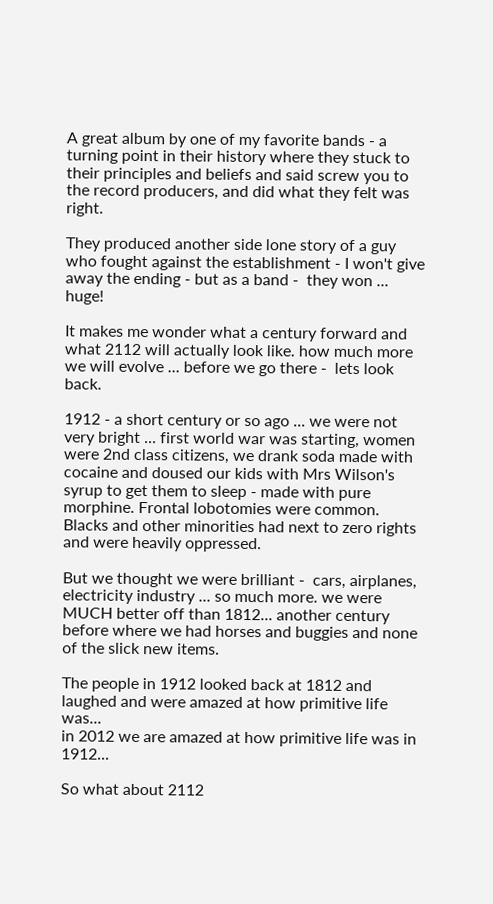A great album by one of my favorite bands - a turning point in their history where they stuck to their principles and beliefs and said screw you to the record producers, and did what they felt was right.

They produced another side lone story of a guy who fought against the establishment - I won't give away the ending - but as a band -  they won ... huge!

It makes me wonder what a century forward and what 2112 will actually look like. how much more we will evolve ... before we go there -  lets look back.

1912 - a short century or so ago ... we were not very bright ... first world war was starting, women were 2nd class citizens, we drank soda made with cocaine and doused our kids with Mrs Wilson's syrup to get them to sleep - made with pure morphine. Frontal lobotomies were common. Blacks and other minorities had next to zero rights and were heavily oppressed.

But we thought we were brilliant -  cars, airplanes, electricity industry ... so much more. we were MUCH better off than 1812... another century before where we had horses and buggies and none of the slick new items.

The people in 1912 looked back at 1812 and laughed and were amazed at how primitive life was...
in 2012 we are amazed at how primitive life was in 1912...

So what about 2112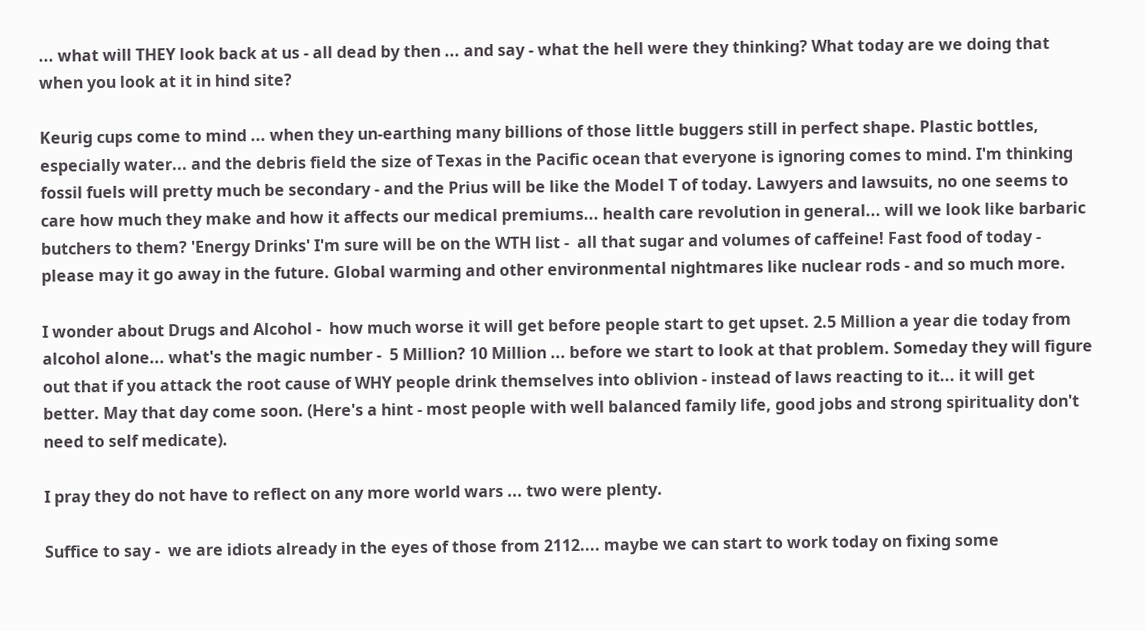... what will THEY look back at us - all dead by then ... and say - what the hell were they thinking? What today are we doing that when you look at it in hind site?

Keurig cups come to mind ... when they un-earthing many billions of those little buggers still in perfect shape. Plastic bottles, especially water... and the debris field the size of Texas in the Pacific ocean that everyone is ignoring comes to mind. I'm thinking fossil fuels will pretty much be secondary - and the Prius will be like the Model T of today. Lawyers and lawsuits, no one seems to care how much they make and how it affects our medical premiums... health care revolution in general... will we look like barbaric butchers to them? 'Energy Drinks' I'm sure will be on the WTH list -  all that sugar and volumes of caffeine! Fast food of today - please may it go away in the future. Global warming and other environmental nightmares like nuclear rods - and so much more.

I wonder about Drugs and Alcohol -  how much worse it will get before people start to get upset. 2.5 Million a year die today from alcohol alone... what's the magic number -  5 Million? 10 Million ... before we start to look at that problem. Someday they will figure out that if you attack the root cause of WHY people drink themselves into oblivion - instead of laws reacting to it... it will get better. May that day come soon. (Here's a hint - most people with well balanced family life, good jobs and strong spirituality don't need to self medicate).

I pray they do not have to reflect on any more world wars ... two were plenty.

Suffice to say -  we are idiots already in the eyes of those from 2112.... maybe we can start to work today on fixing some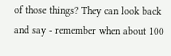of those things? They can look back and say - remember when about 100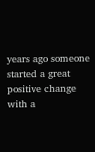years ago someone started a great positive change with a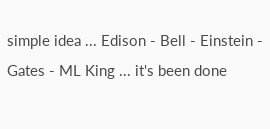simple idea ... Edison - Bell - Einstein - Gates - ML King ... it's been done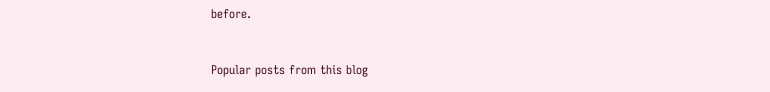before.


Popular posts from this blog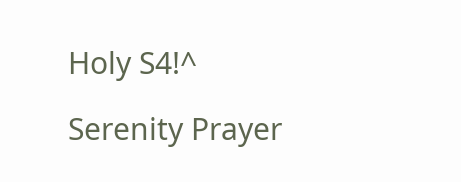Holy S4!^

Serenity Prayer